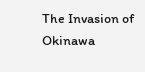The Invasion of Okinawa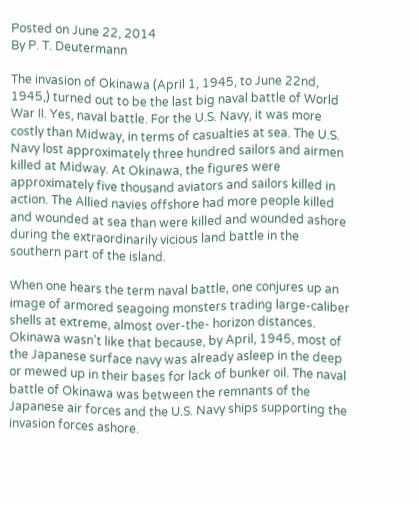Posted on June 22, 2014
By P. T. Deutermann

The invasion of Okinawa (April 1, 1945, to June 22nd, 1945,) turned out to be the last big naval battle of World War II. Yes, naval battle. For the U.S. Navy, it was more costly than Midway, in terms of casualties at sea. The U.S. Navy lost approximately three hundred sailors and airmen killed at Midway. At Okinawa, the figures were approximately five thousand aviators and sailors killed in action. The Allied navies offshore had more people killed and wounded at sea than were killed and wounded ashore during the extraordinarily vicious land battle in the southern part of the island.

When one hears the term naval battle, one conjures up an image of armored seagoing monsters trading large-caliber shells at extreme, almost over-the- horizon distances. Okinawa wasn’t like that because, by April, 1945, most of the Japanese surface navy was already asleep in the deep or mewed up in their bases for lack of bunker oil. The naval battle of Okinawa was between the remnants of the Japanese air forces and the U.S. Navy ships supporting the invasion forces ashore.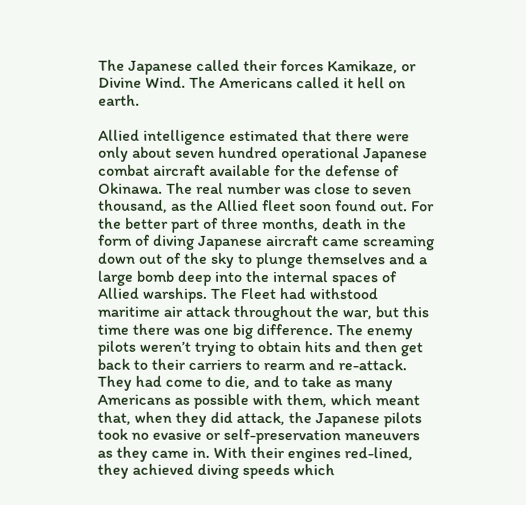The Japanese called their forces Kamikaze, or Divine Wind. The Americans called it hell on earth.

Allied intelligence estimated that there were only about seven hundred operational Japanese combat aircraft available for the defense of Okinawa. The real number was close to seven thousand, as the Allied fleet soon found out. For the better part of three months, death in the form of diving Japanese aircraft came screaming down out of the sky to plunge themselves and a large bomb deep into the internal spaces of Allied warships. The Fleet had withstood maritime air attack throughout the war, but this time there was one big difference. The enemy pilots weren’t trying to obtain hits and then get back to their carriers to rearm and re-attack. They had come to die, and to take as many Americans as possible with them, which meant that, when they did attack, the Japanese pilots took no evasive or self-preservation maneuvers as they came in. With their engines red-lined, they achieved diving speeds which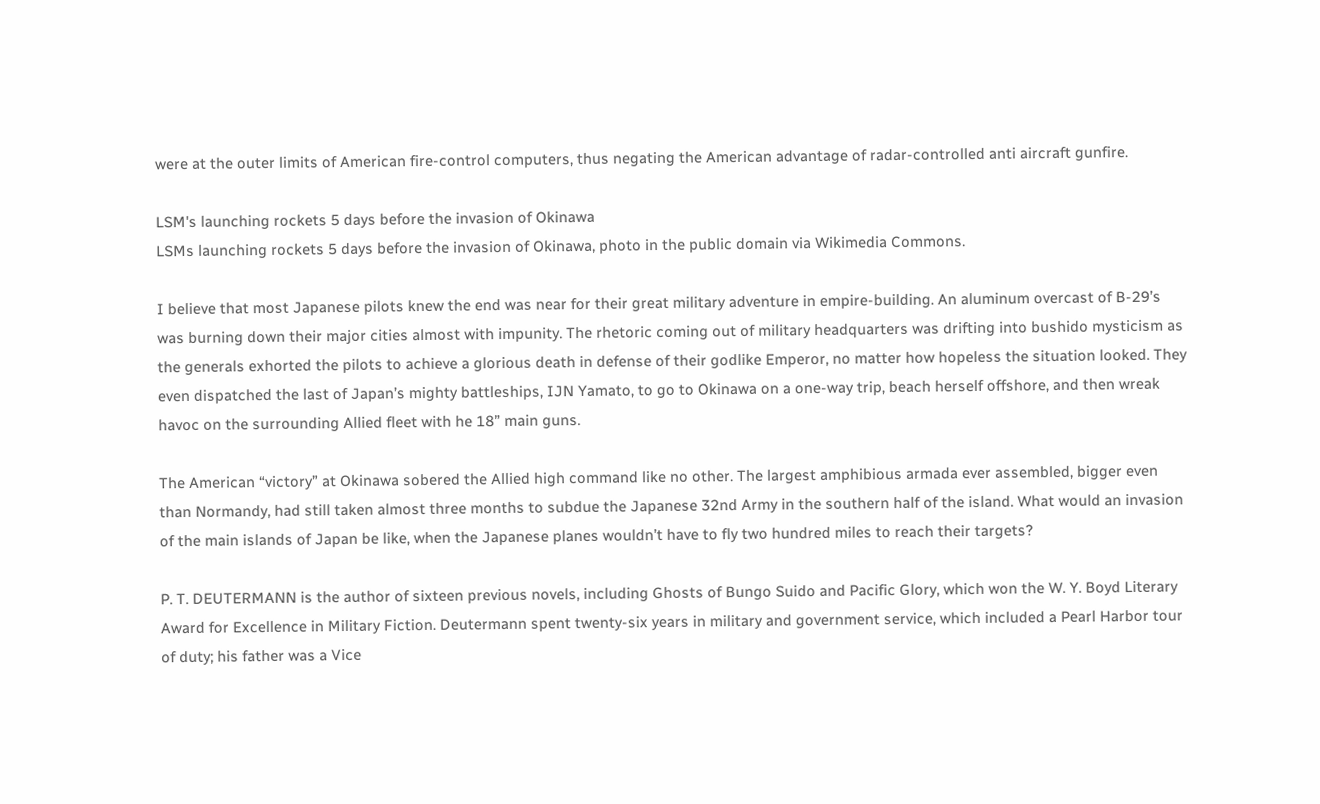were at the outer limits of American fire-control computers, thus negating the American advantage of radar-controlled anti aircraft gunfire.

LSM's launching rockets 5 days before the invasion of Okinawa
LSMs launching rockets 5 days before the invasion of Okinawa, photo in the public domain via Wikimedia Commons.

I believe that most Japanese pilots knew the end was near for their great military adventure in empire-building. An aluminum overcast of B-29’s was burning down their major cities almost with impunity. The rhetoric coming out of military headquarters was drifting into bushido mysticism as the generals exhorted the pilots to achieve a glorious death in defense of their godlike Emperor, no matter how hopeless the situation looked. They even dispatched the last of Japan’s mighty battleships, IJN Yamato, to go to Okinawa on a one-way trip, beach herself offshore, and then wreak havoc on the surrounding Allied fleet with he 18” main guns.

The American “victory” at Okinawa sobered the Allied high command like no other. The largest amphibious armada ever assembled, bigger even than Normandy, had still taken almost three months to subdue the Japanese 32nd Army in the southern half of the island. What would an invasion of the main islands of Japan be like, when the Japanese planes wouldn’t have to fly two hundred miles to reach their targets?

P. T. DEUTERMANN is the author of sixteen previous novels, including Ghosts of Bungo Suido and Pacific Glory, which won the W. Y. Boyd Literary Award for Excellence in Military Fiction. Deutermann spent twenty-six years in military and government service, which included a Pearl Harbor tour of duty; his father was a Vice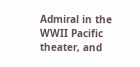Admiral in the WWII Pacific theater, and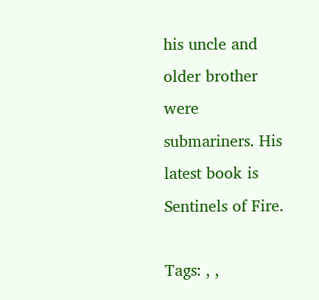his uncle and older brother were submariners. His latest book is Sentinels of Fire.

Tags: , ,